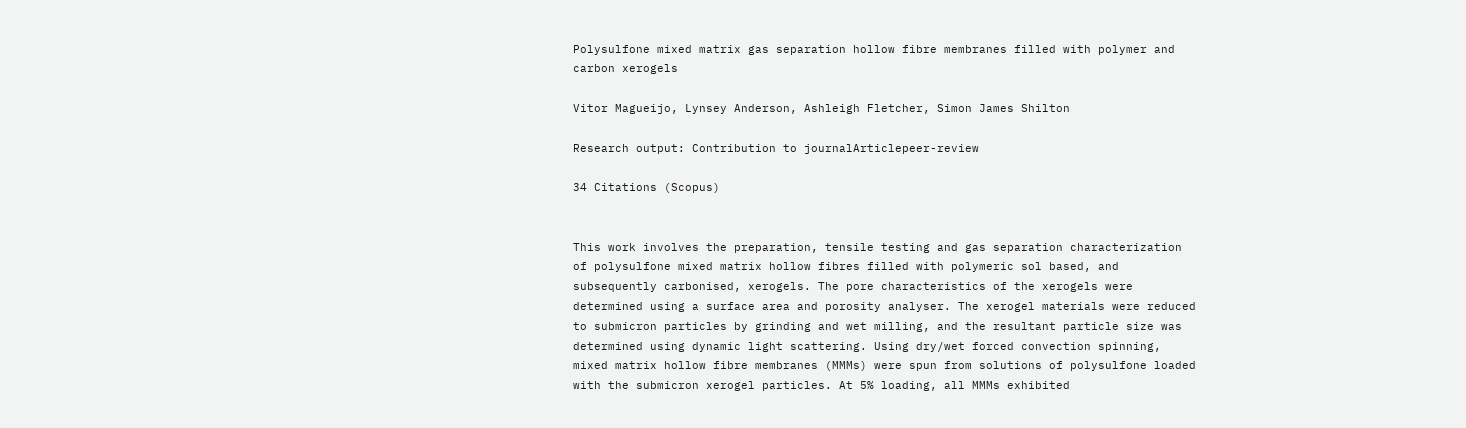Polysulfone mixed matrix gas separation hollow fibre membranes filled with polymer and carbon xerogels

Vitor Magueijo, Lynsey Anderson, Ashleigh Fletcher, Simon James Shilton

Research output: Contribution to journalArticlepeer-review

34 Citations (Scopus)


This work involves the preparation, tensile testing and gas separation characterization of polysulfone mixed matrix hollow fibres filled with polymeric sol based, and subsequently carbonised, xerogels. The pore characteristics of the xerogels were determined using a surface area and porosity analyser. The xerogel materials were reduced to submicron particles by grinding and wet milling, and the resultant particle size was determined using dynamic light scattering. Using dry/wet forced convection spinning, mixed matrix hollow fibre membranes (MMMs) were spun from solutions of polysulfone loaded with the submicron xerogel particles. At 5% loading, all MMMs exhibited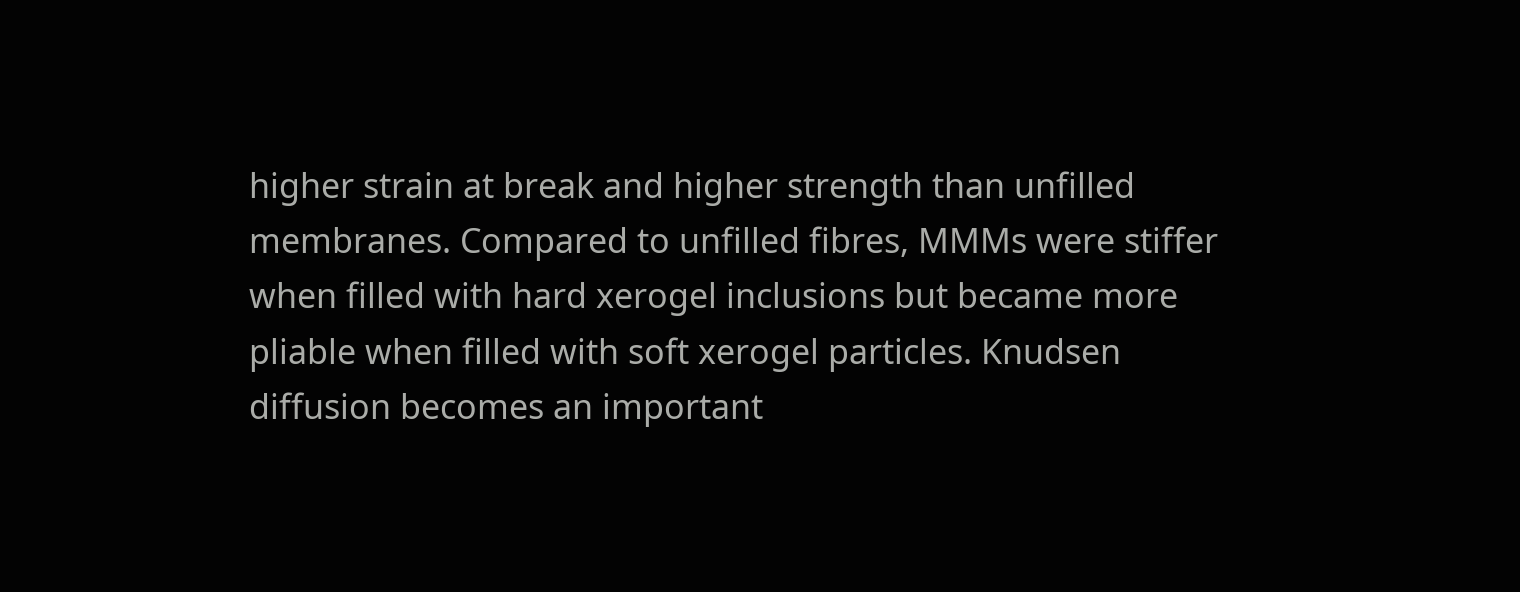higher strain at break and higher strength than unfilled membranes. Compared to unfilled fibres, MMMs were stiffer when filled with hard xerogel inclusions but became more pliable when filled with soft xerogel particles. Knudsen diffusion becomes an important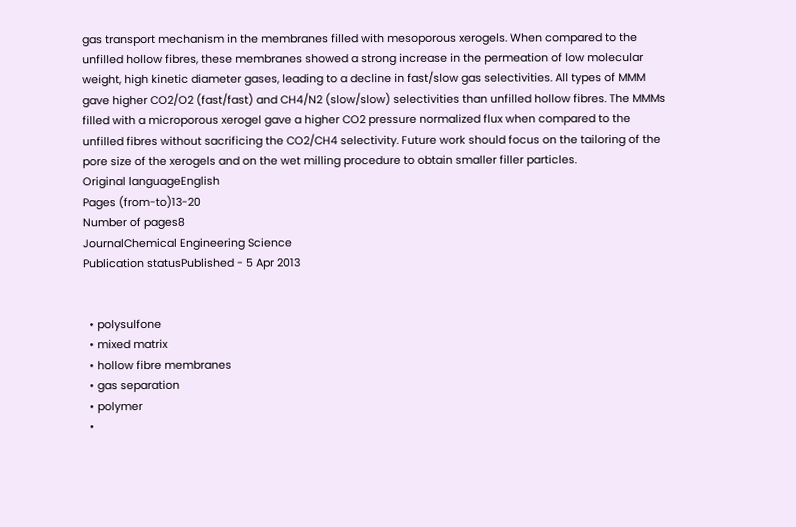gas transport mechanism in the membranes filled with mesoporous xerogels. When compared to the unfilled hollow fibres, these membranes showed a strong increase in the permeation of low molecular weight, high kinetic diameter gases, leading to a decline in fast/slow gas selectivities. All types of MMM gave higher CO2/O2 (fast/fast) and CH4/N2 (slow/slow) selectivities than unfilled hollow fibres. The MMMs filled with a microporous xerogel gave a higher CO2 pressure normalized flux when compared to the unfilled fibres without sacrificing the CO2/CH4 selectivity. Future work should focus on the tailoring of the pore size of the xerogels and on the wet milling procedure to obtain smaller filler particles.
Original languageEnglish
Pages (from-to)13-20
Number of pages8
JournalChemical Engineering Science
Publication statusPublished - 5 Apr 2013


  • polysulfone
  • mixed matrix
  • hollow fibre membranes
  • gas separation
  • polymer
  •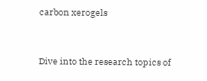carbon xerogels


Dive into the research topics of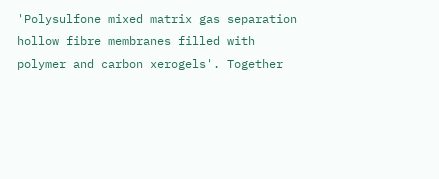'Polysulfone mixed matrix gas separation hollow fibre membranes filled with polymer and carbon xerogels'. Together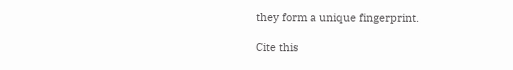they form a unique fingerprint.

Cite this